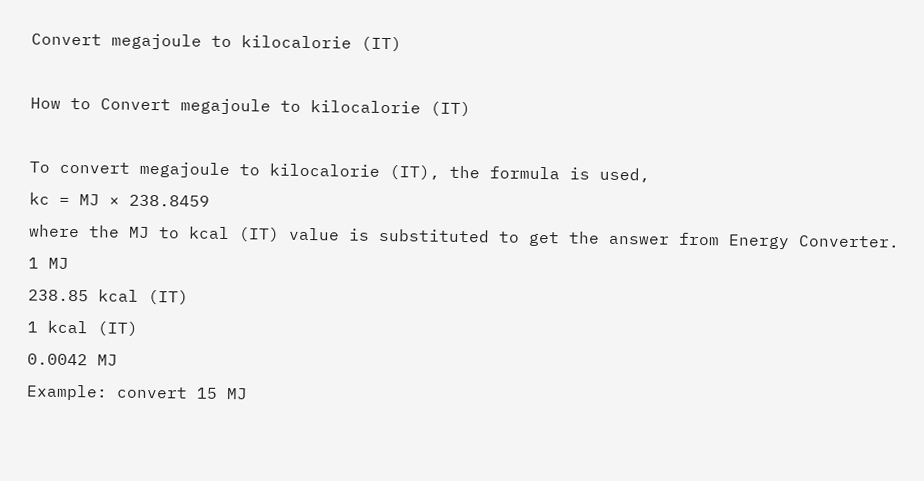Convert megajoule to kilocalorie (IT)

How to Convert megajoule to kilocalorie (IT)

To convert megajoule to kilocalorie (IT), the formula is used,
kc = MJ × 238.8459
where the MJ to kcal (IT) value is substituted to get the answer from Energy Converter.
1 MJ
238.85 kcal (IT)
1 kcal (IT)
0.0042 MJ
Example: convert 15 MJ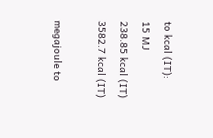to kcal (IT):
15 MJ
238.85 kcal (IT)
3582.7 kcal (IT)

megajoule to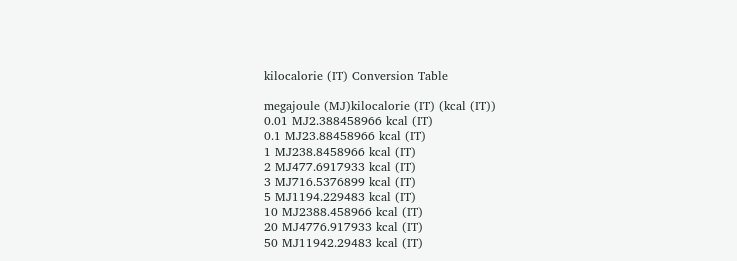kilocalorie (IT) Conversion Table

megajoule (MJ)kilocalorie (IT) (kcal (IT))
0.01 MJ2.388458966 kcal (IT)
0.1 MJ23.88458966 kcal (IT)
1 MJ238.8458966 kcal (IT)
2 MJ477.6917933 kcal (IT)
3 MJ716.5376899 kcal (IT)
5 MJ1194.229483 kcal (IT)
10 MJ2388.458966 kcal (IT)
20 MJ4776.917933 kcal (IT)
50 MJ11942.29483 kcal (IT)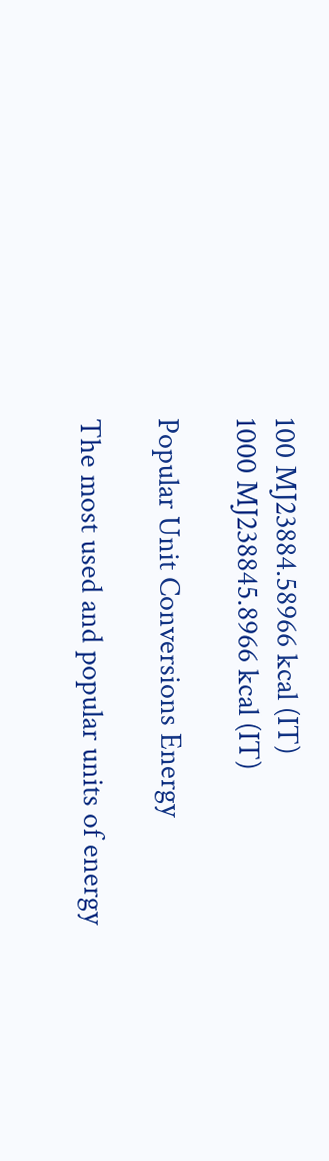100 MJ23884.58966 kcal (IT)
1000 MJ238845.8966 kcal (IT)

Popular Unit Conversions Energy

The most used and popular units of energy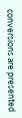conversions are presented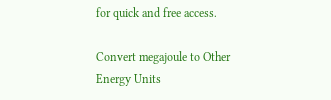for quick and free access.

Convert megajoule to Other Energy Units